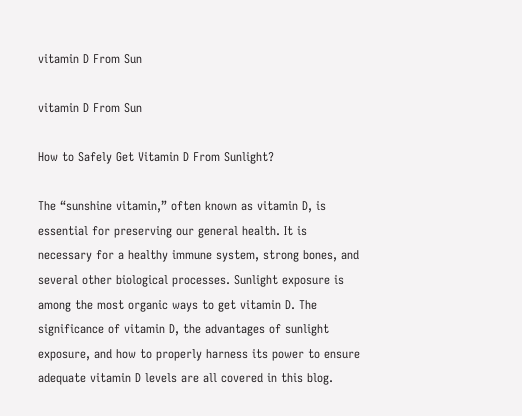vitamin D From Sun

vitamin D From Sun

How to Safely Get Vitamin D From Sunlight?

The “sunshine vitamin,” often known as vitamin D, is essential for preserving our general health. It is necessary for a healthy immune system, strong bones, and several other biological processes. Sunlight exposure is among the most organic ways to get vitamin D. The significance of vitamin D, the advantages of sunlight exposure, and how to properly harness its power to ensure adequate vitamin D levels are all covered in this blog.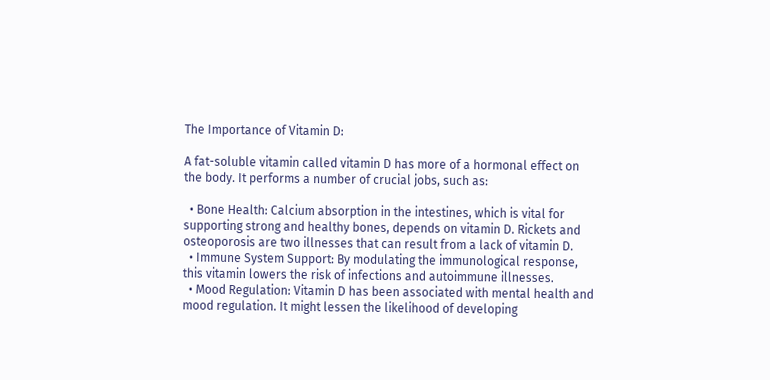The Importance of Vitamin D:

A fat-soluble vitamin called vitamin D has more of a hormonal effect on the body. It performs a number of crucial jobs, such as:

  • Bone Health: Calcium absorption in the intestines, which is vital for supporting strong and healthy bones, depends on vitamin D. Rickets and osteoporosis are two illnesses that can result from a lack of vitamin D.
  • Immune System Support: By modulating the immunological response, this vitamin lowers the risk of infections and autoimmune illnesses.
  • Mood Regulation: Vitamin D has been associated with mental health and mood regulation. It might lessen the likelihood of developing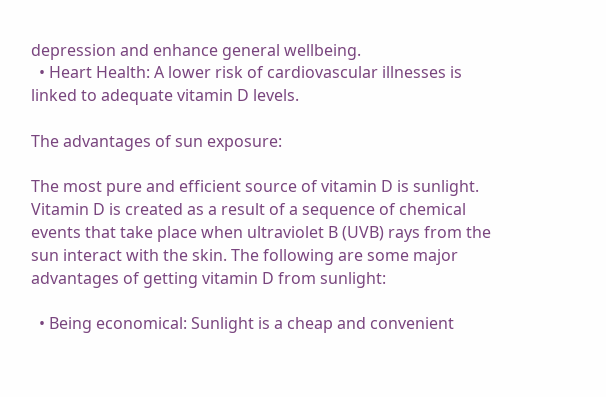depression and enhance general wellbeing.
  • Heart Health: A lower risk of cardiovascular illnesses is linked to adequate vitamin D levels.

The advantages of sun exposure:

The most pure and efficient source of vitamin D is sunlight. Vitamin D is created as a result of a sequence of chemical events that take place when ultraviolet B (UVB) rays from the sun interact with the skin. The following are some major advantages of getting vitamin D from sunlight:

  • Being economical: Sunlight is a cheap and convenient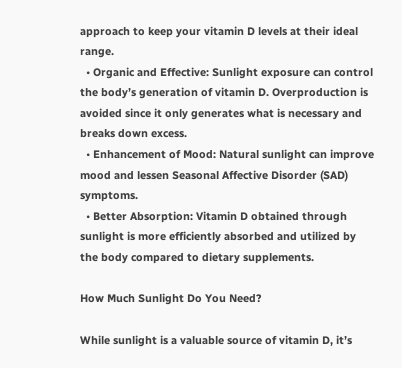approach to keep your vitamin D levels at their ideal range.
  • Organic and Effective: Sunlight exposure can control the body’s generation of vitamin D. Overproduction is avoided since it only generates what is necessary and breaks down excess.
  • Enhancement of Mood: Natural sunlight can improve mood and lessen Seasonal Affective Disorder (SAD) symptoms.
  • Better Absorption: Vitamin D obtained through sunlight is more efficiently absorbed and utilized by the body compared to dietary supplements.

How Much Sunlight Do You Need?

While sunlight is a valuable source of vitamin D, it’s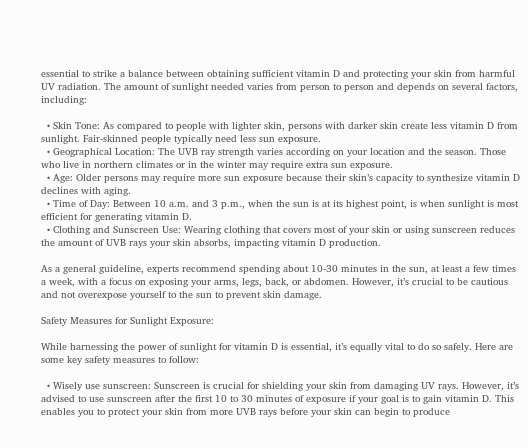essential to strike a balance between obtaining sufficient vitamin D and protecting your skin from harmful UV radiation. The amount of sunlight needed varies from person to person and depends on several factors, including:

  • Skin Tone: As compared to people with lighter skin, persons with darker skin create less vitamin D from sunlight. Fair-skinned people typically need less sun exposure.
  • Geographical Location: The UVB ray strength varies according on your location and the season. Those who live in northern climates or in the winter may require extra sun exposure.
  • Age: Older persons may require more sun exposure because their skin’s capacity to synthesize vitamin D declines with aging.
  • Time of Day: Between 10 a.m. and 3 p.m., when the sun is at its highest point, is when sunlight is most efficient for generating vitamin D.
  • Clothing and Sunscreen Use: Wearing clothing that covers most of your skin or using sunscreen reduces the amount of UVB rays your skin absorbs, impacting vitamin D production.

As a general guideline, experts recommend spending about 10-30 minutes in the sun, at least a few times a week, with a focus on exposing your arms, legs, back, or abdomen. However, it’s crucial to be cautious and not overexpose yourself to the sun to prevent skin damage.

Safety Measures for Sunlight Exposure:

While harnessing the power of sunlight for vitamin D is essential, it’s equally vital to do so safely. Here are some key safety measures to follow:

  • Wisely use sunscreen: Sunscreen is crucial for shielding your skin from damaging UV rays. However, it’s advised to use sunscreen after the first 10 to 30 minutes of exposure if your goal is to gain vitamin D. This enables you to protect your skin from more UVB rays before your skin can begin to produce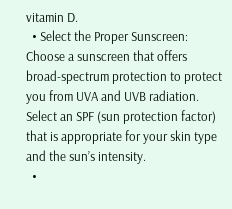vitamin D.
  • Select the Proper Sunscreen: Choose a sunscreen that offers broad-spectrum protection to protect you from UVA and UVB radiation. Select an SPF (sun protection factor) that is appropriate for your skin type and the sun’s intensity.
  •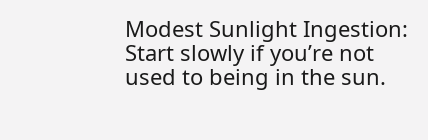Modest Sunlight Ingestion: Start slowly if you’re not used to being in the sun.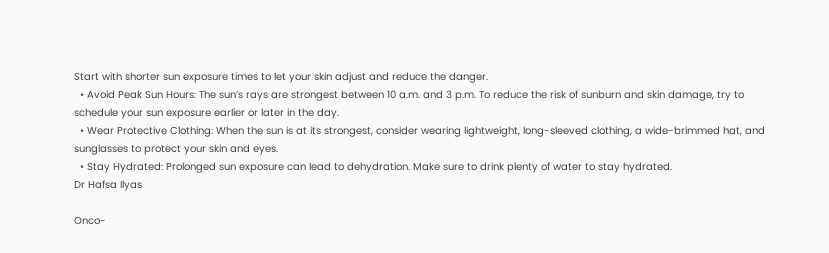Start with shorter sun exposure times to let your skin adjust and reduce the danger.
  • Avoid Peak Sun Hours: The sun’s rays are strongest between 10 a.m. and 3 p.m. To reduce the risk of sunburn and skin damage, try to schedule your sun exposure earlier or later in the day.
  • Wear Protective Clothing: When the sun is at its strongest, consider wearing lightweight, long-sleeved clothing, a wide-brimmed hat, and sunglasses to protect your skin and eyes.
  • Stay Hydrated: Prolonged sun exposure can lead to dehydration. Make sure to drink plenty of water to stay hydrated.
Dr Hafsa Ilyas

Onco-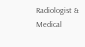Radiologist & Medical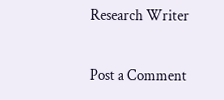Research Writer

Post a Comment